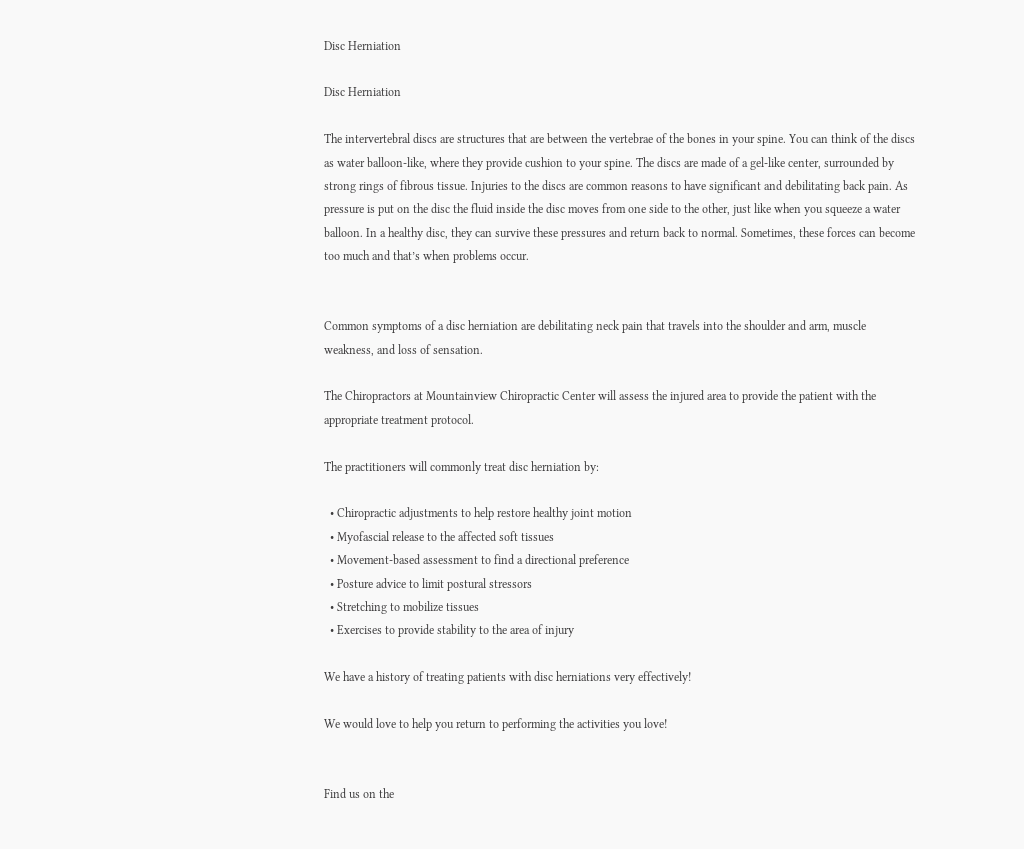Disc Herniation

Disc Herniation

The intervertebral discs are structures that are between the vertebrae of the bones in your spine. You can think of the discs as water balloon-like, where they provide cushion to your spine. The discs are made of a gel-like center, surrounded by strong rings of fibrous tissue. Injuries to the discs are common reasons to have significant and debilitating back pain. As pressure is put on the disc the fluid inside the disc moves from one side to the other, just like when you squeeze a water balloon. In a healthy disc, they can survive these pressures and return back to normal. Sometimes, these forces can become too much and that’s when problems occur.


Common symptoms of a disc herniation are debilitating neck pain that travels into the shoulder and arm, muscle weakness, and loss of sensation.

The Chiropractors at Mountainview Chiropractic Center will assess the injured area to provide the patient with the appropriate treatment protocol.

The practitioners will commonly treat disc herniation by:

  • Chiropractic adjustments to help restore healthy joint motion
  • Myofascial release to the affected soft tissues
  • Movement-based assessment to find a directional preference
  • Posture advice to limit postural stressors
  • Stretching to mobilize tissues
  • Exercises to provide stability to the area of injury

We have a history of treating patients with disc herniations very effectively!

We would love to help you return to performing the activities you love!


Find us on the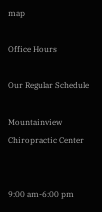map

Office Hours

Our Regular Schedule

Mountainview Chiropractic Center


9:00 am-6:00 pm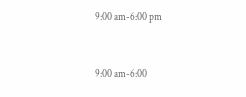9:00 am-6:00 pm


9:00 am-6:00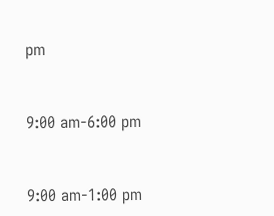pm


9:00 am-6:00 pm


9:00 am-1:00 pm